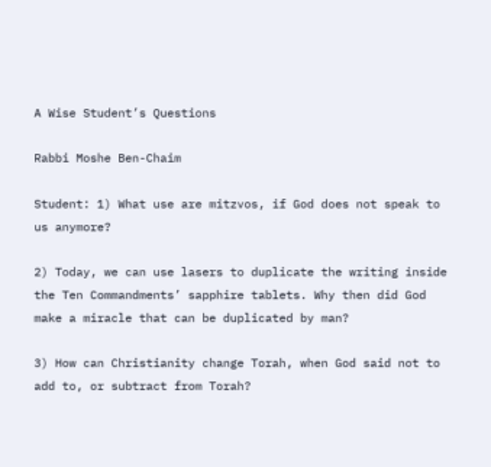A Wise Student’s Questions

Rabbi Moshe Ben-Chaim

Student: 1) What use are mitzvos, if God does not speak to us anymore?

2) Today, we can use lasers to duplicate the writing inside the Ten Commandments’ sapphire tablets. Why then did God make a miracle that can be duplicated by man?

3) How can Christianity change Torah, when God said not to add to, or subtract from Torah?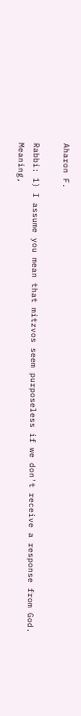Aharon F.

Rabbi: 1) I assume you mean that mitzvos seem purposeless if we don't receive a response from God. Meaning,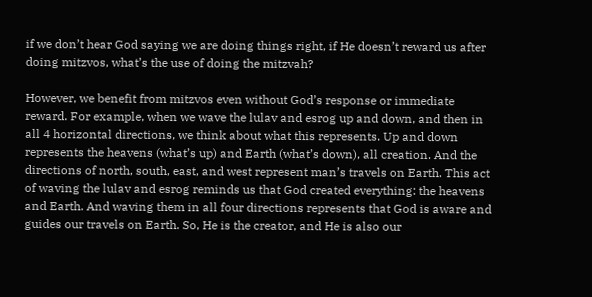if we don’t hear God saying we are doing things right, if He doesn’t reward us after doing mitzvos, what’s the use of doing the mitzvah?

However, we benefit from mitzvos even without God’s response or immediate reward. For example, when we wave the lulav and esrog up and down, and then in all 4 horizontal directions, we think about what this represents. Up and down represents the heavens (what’s up) and Earth (what’s down), all creation. And the directions of north, south, east, and west represent man’s travels on Earth. This act of waving the lulav and esrog reminds us that God created everything: the heavens and Earth. And waving them in all four directions represents that God is aware and guides our travels on Earth. So, He is the creator, and He is also our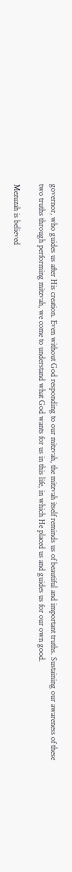governor, who guides us after His creation. Even without God responding to our mitzvah, the mitzvah itself reminds us of beautiful and important truths. Sustaining our awareness of these two truths through performing mitzvah, we come to understand what God wants for us in this life, in which He placed us and guides us for our own good.

Mezuzah is believed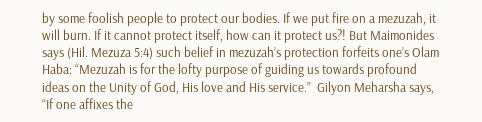by some foolish people to protect our bodies. If we put fire on a mezuzah, it will burn. If it cannot protect itself, how can it protect us?! But Maimonides says (Hil. Mezuza 5:4) such belief in mezuzah’s protection forfeits one’s Olam Haba: “Mezuzah is for the lofty purpose of guiding us towards profound ideas on the Unity of God, His love and His service.”  Gilyon Meharsha says, “If one affixes the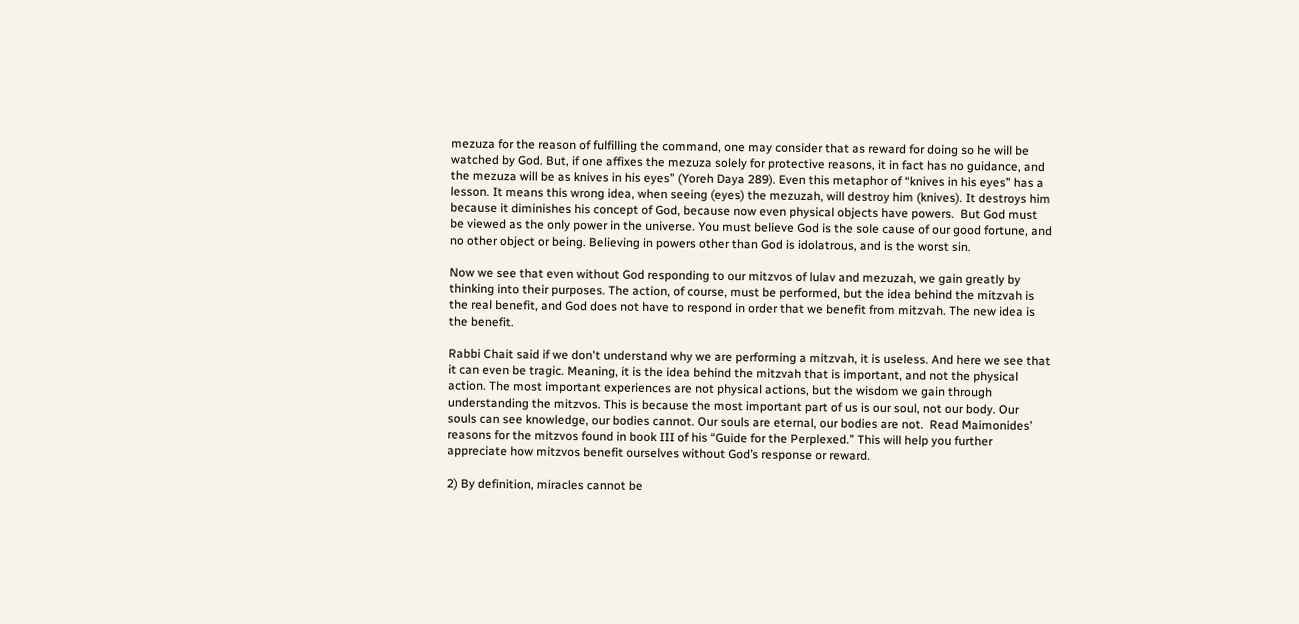mezuza for the reason of fulfilling the command, one may consider that as reward for doing so he will be watched by God. But, if one affixes the mezuza solely for protective reasons, it in fact has no guidance, and the mezuza will be as knives in his eyes” (Yoreh Daya 289). Even this metaphor of “knives in his eyes” has a lesson. It means this wrong idea, when seeing (eyes) the mezuzah, will destroy him (knives). It destroys him because it diminishes his concept of God, because now even physical objects have powers.  But God must be viewed as the only power in the universe. You must believe God is the sole cause of our good fortune, and no other object or being. Believing in powers other than God is idolatrous, and is the worst sin.

Now we see that even without God responding to our mitzvos of lulav and mezuzah, we gain greatly by thinking into their purposes. The action, of course, must be performed, but the idea behind the mitzvah is the real benefit, and God does not have to respond in order that we benefit from mitzvah. The new idea is the benefit.

Rabbi Chait said if we don't understand why we are performing a mitzvah, it is useless. And here we see that it can even be tragic. Meaning, it is the idea behind the mitzvah that is important, and not the physical action. The most important experiences are not physical actions, but the wisdom we gain through understanding the mitzvos. This is because the most important part of us is our soul, not our body. Our souls can see knowledge, our bodies cannot. Our souls are eternal, our bodies are not.  Read Maimonides’ reasons for the mitzvos found in book III of his “Guide for the Perplexed.” This will help you further appreciate how mitzvos benefit ourselves without God’s response or reward.

2) By definition, miracles cannot be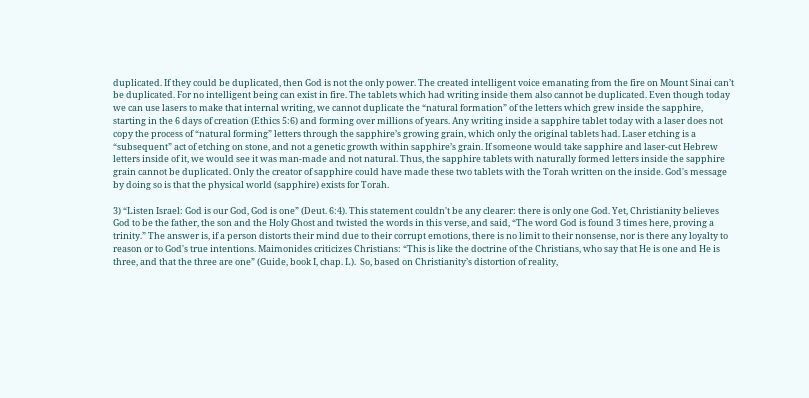duplicated. If they could be duplicated, then God is not the only power. The created intelligent voice emanating from the fire on Mount Sinai can’t be duplicated. For no intelligent being can exist in fire. The tablets which had writing inside them also cannot be duplicated. Even though today we can use lasers to make that internal writing, we cannot duplicate the “natural formation” of the letters which grew inside the sapphire, starting in the 6 days of creation (Ethics 5:6) and forming over millions of years. Any writing inside a sapphire tablet today with a laser does not copy the process of “natural forming” letters through the sapphire’s growing grain, which only the original tablets had. Laser etching is a “subsequent” act of etching on stone, and not a genetic growth within sapphire’s grain. If someone would take sapphire and laser-cut Hebrew letters inside of it, we would see it was man-made and not natural. Thus, the sapphire tablets with naturally formed letters inside the sapphire grain cannot be duplicated. Only the creator of sapphire could have made these two tablets with the Torah written on the inside. God's message by doing so is that the physical world (sapphire) exists for Torah.

3) “Listen Israel: God is our God, God is one” (Deut. 6:4). This statement couldn't be any clearer: there is only one God. Yet, Christianity believes God to be the father, the son and the Holy Ghost and twisted the words in this verse, and said, “The word God is found 3 times here, proving a trinity.” The answer is, if a person distorts their mind due to their corrupt emotions, there is no limit to their nonsense, nor is there any loyalty to reason or to God's true intentions. Maimonides criticizes Christians: “This is like the doctrine of the Christians, who say that He is one and He is three, and that the three are one” (Guide, book I, chap. L).  So, based on Christianity’s distortion of reality,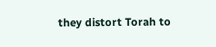they distort Torah to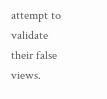attempt to validate their false views.